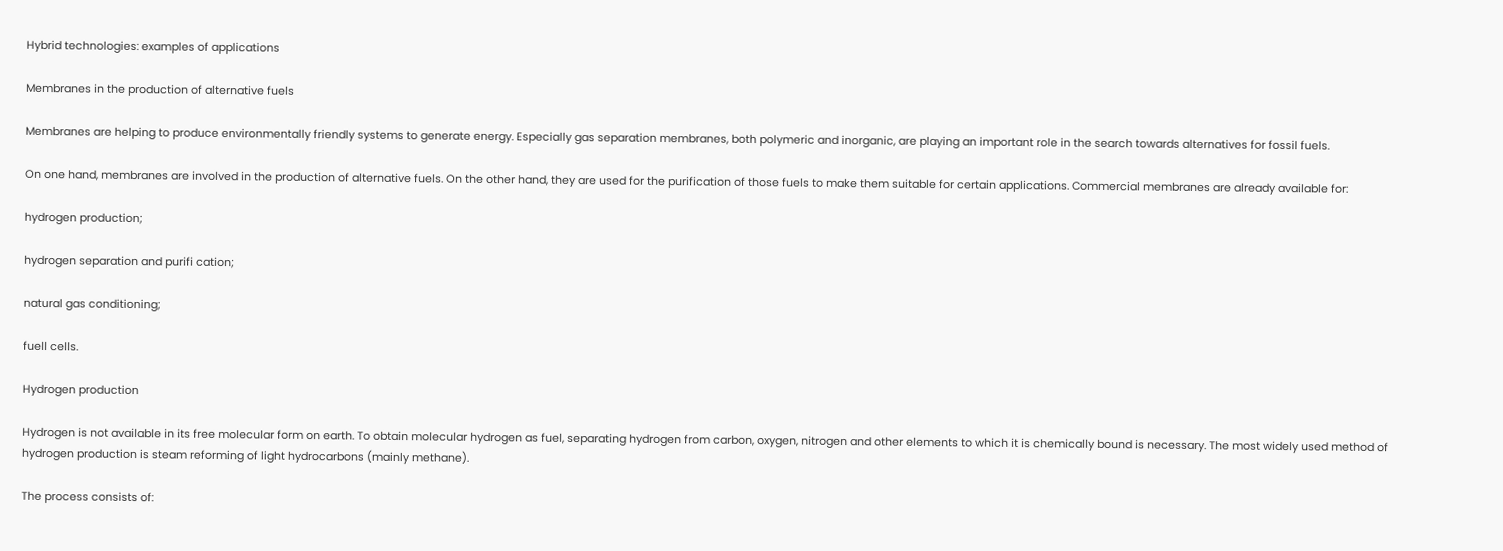Hybrid technologies: examples of applications

Membranes in the production of alternative fuels

Membranes are helping to produce environmentally friendly systems to generate energy. Especially gas separation membranes, both polymeric and inorganic, are playing an important role in the search towards alternatives for fossil fuels.

On one hand, membranes are involved in the production of alternative fuels. On the other hand, they are used for the purification of those fuels to make them suitable for certain applications. Commercial membranes are already available for:

hydrogen production;

hydrogen separation and purifi cation;

natural gas conditioning;

fuell cells.

Hydrogen production

Hydrogen is not available in its free molecular form on earth. To obtain molecular hydrogen as fuel, separating hydrogen from carbon, oxygen, nitrogen and other elements to which it is chemically bound is necessary. The most widely used method of hydrogen production is steam reforming of light hydrocarbons (mainly methane).

The process consists of: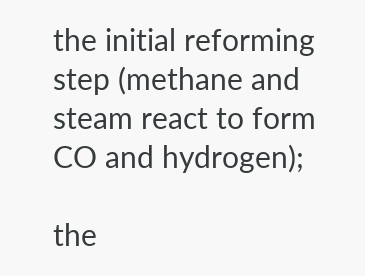the initial reforming step (methane and steam react to form CO and hydrogen);

the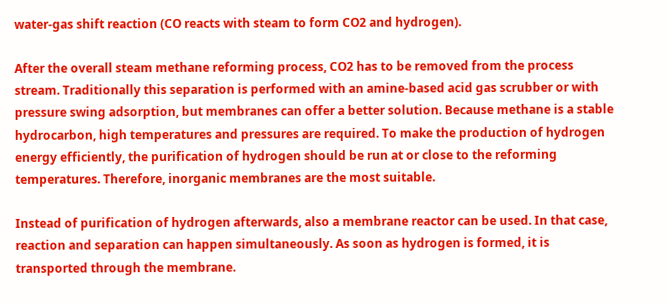water-gas shift reaction (CO reacts with steam to form CO2 and hydrogen).

After the overall steam methane reforming process, CO2 has to be removed from the process stream. Traditionally this separation is performed with an amine-based acid gas scrubber or with pressure swing adsorption, but membranes can offer a better solution. Because methane is a stable hydrocarbon, high temperatures and pressures are required. To make the production of hydrogen energy efficiently, the purification of hydrogen should be run at or close to the reforming temperatures. Therefore, inorganic membranes are the most suitable.

Instead of purification of hydrogen afterwards, also a membrane reactor can be used. In that case, reaction and separation can happen simultaneously. As soon as hydrogen is formed, it is transported through the membrane.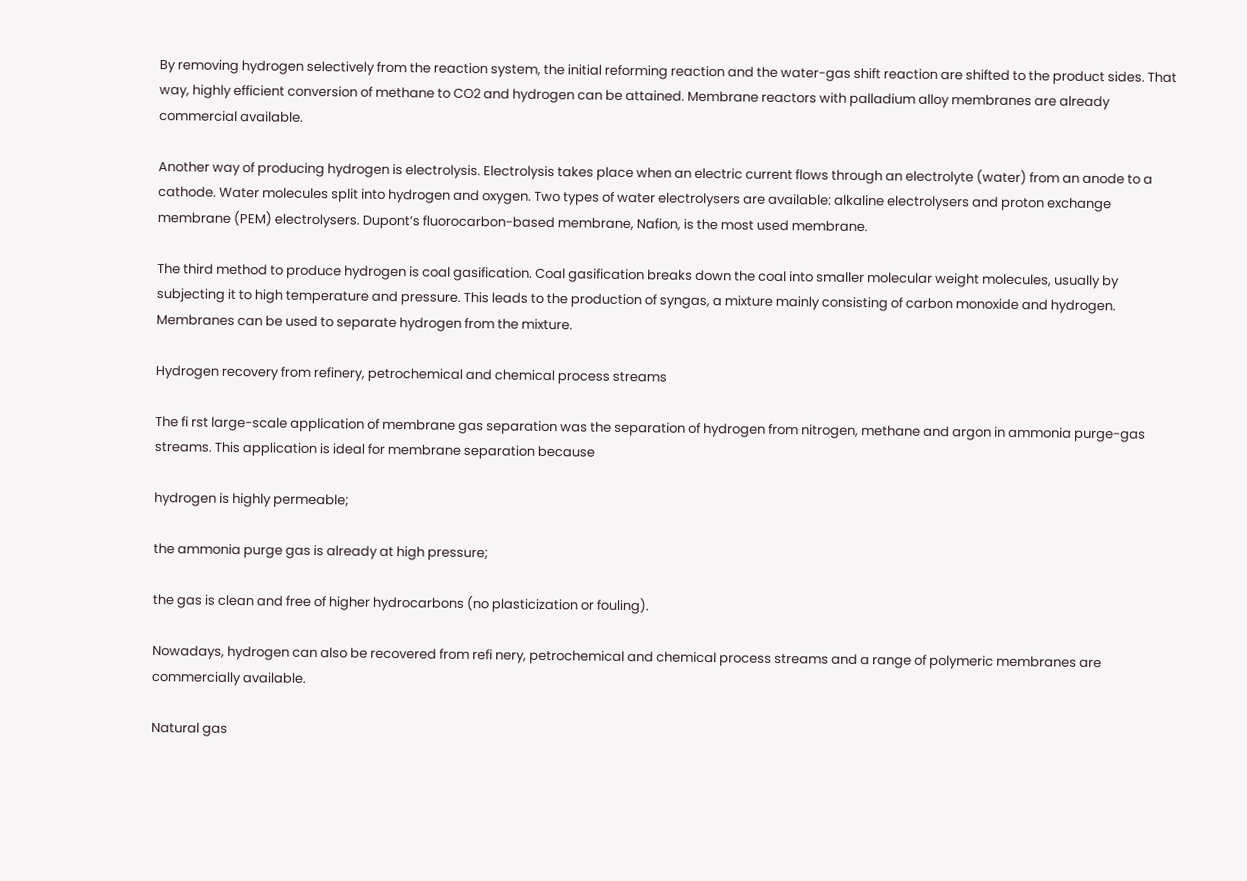By removing hydrogen selectively from the reaction system, the initial reforming reaction and the water-gas shift reaction are shifted to the product sides. That way, highly efficient conversion of methane to CO2 and hydrogen can be attained. Membrane reactors with palladium alloy membranes are already commercial available.

Another way of producing hydrogen is electrolysis. Electrolysis takes place when an electric current flows through an electrolyte (water) from an anode to a cathode. Water molecules split into hydrogen and oxygen. Two types of water electrolysers are available: alkaline electrolysers and proton exchange membrane (PEM) electrolysers. Dupont’s fluorocarbon-based membrane, Nafion, is the most used membrane.

The third method to produce hydrogen is coal gasification. Coal gasification breaks down the coal into smaller molecular weight molecules, usually by subjecting it to high temperature and pressure. This leads to the production of syngas, a mixture mainly consisting of carbon monoxide and hydrogen. Membranes can be used to separate hydrogen from the mixture.

Hydrogen recovery from refinery, petrochemical and chemical process streams

The fi rst large-scale application of membrane gas separation was the separation of hydrogen from nitrogen, methane and argon in ammonia purge-gas streams. This application is ideal for membrane separation because

hydrogen is highly permeable;

the ammonia purge gas is already at high pressure;

the gas is clean and free of higher hydrocarbons (no plasticization or fouling).

Nowadays, hydrogen can also be recovered from refi nery, petrochemical and chemical process streams and a range of polymeric membranes are commercially available.

Natural gas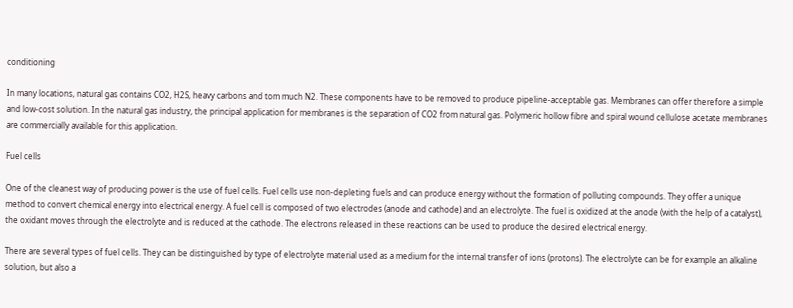conditioning

In many locations, natural gas contains CO2, H2S, heavy carbons and tom much N2. These components have to be removed to produce pipeline-acceptable gas. Membranes can offer therefore a simple and low-cost solution. In the natural gas industry, the principal application for membranes is the separation of CO2 from natural gas. Polymeric hollow fibre and spiral wound cellulose acetate membranes are commercially available for this application.

Fuel cells

One of the cleanest way of producing power is the use of fuel cells. Fuel cells use non-depleting fuels and can produce energy without the formation of polluting compounds. They offer a unique method to convert chemical energy into electrical energy. A fuel cell is composed of two electrodes (anode and cathode) and an electrolyte. The fuel is oxidized at the anode (with the help of a catalyst), the oxidant moves through the electrolyte and is reduced at the cathode. The electrons released in these reactions can be used to produce the desired electrical energy.

There are several types of fuel cells. They can be distinguished by type of electrolyte material used as a medium for the internal transfer of ions (protons). The electrolyte can be for example an alkaline solution, but also a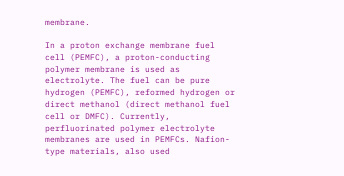membrane.

In a proton exchange membrane fuel cell (PEMFC), a proton-conducting polymer membrane is used as electrolyte. The fuel can be pure hydrogen (PEMFC), reformed hydrogen or direct methanol (direct methanol fuel cell or DMFC). Currently, perfluorinated polymer electrolyte membranes are used in PEMFCs. Nafion-type materials, also used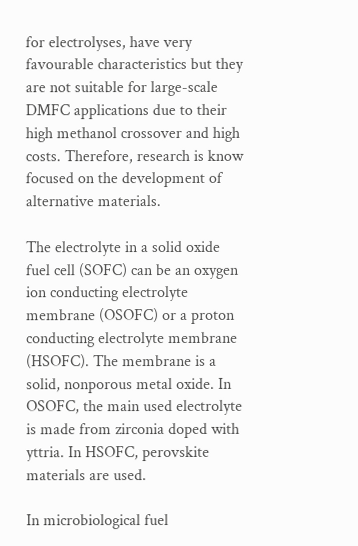for electrolyses, have very favourable characteristics but they are not suitable for large-scale DMFC applications due to their high methanol crossover and high costs. Therefore, research is know focused on the development of alternative materials.

The electrolyte in a solid oxide fuel cell (SOFC) can be an oxygen ion conducting electrolyte membrane (OSOFC) or a proton conducting electrolyte membrane (HSOFC). The membrane is a solid, nonporous metal oxide. In OSOFC, the main used electrolyte is made from zirconia doped with yttria. In HSOFC, perovskite materials are used.

In microbiological fuel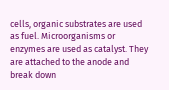cells, organic substrates are used as fuel. Microorganisms or enzymes are used as catalyst. They are attached to the anode and break down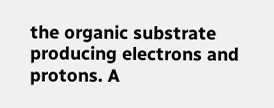the organic substrate producing electrons and protons. A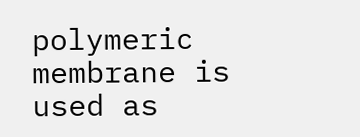polymeric membrane is used as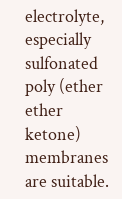electrolyte, especially sulfonated poly (ether ether ketone) membranes are suitable.